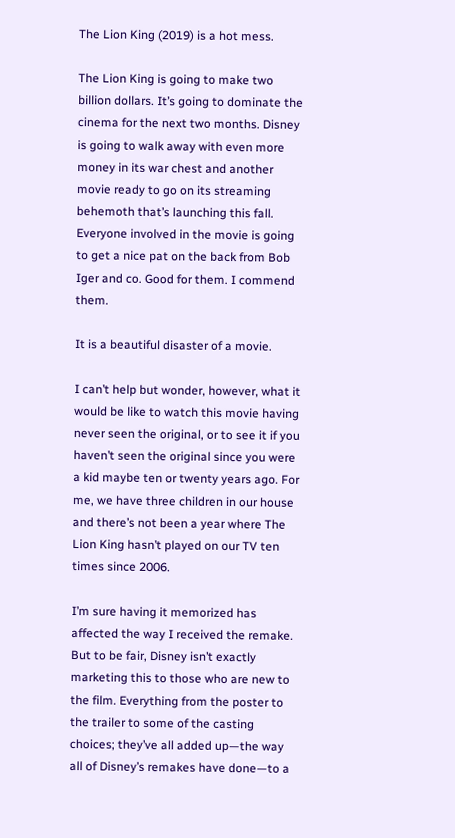The Lion King (2019) is a hot mess.

The Lion King is going to make two billion dollars. It’s going to dominate the cinema for the next two months. Disney is going to walk away with even more money in its war chest and another movie ready to go on its streaming behemoth that’s launching this fall. Everyone involved in the movie is going to get a nice pat on the back from Bob Iger and co. Good for them. I commend them.

It is a beautiful disaster of a movie.

I can’t help but wonder, however, what it would be like to watch this movie having never seen the original, or to see it if you haven’t seen the original since you were a kid maybe ten or twenty years ago. For me, we have three children in our house and there’s not been a year where The Lion King hasn’t played on our TV ten times since 2006.

I’m sure having it memorized has affected the way I received the remake. But to be fair, Disney isn’t exactly marketing this to those who are new to the film. Everything from the poster to the trailer to some of the casting choices; they’ve all added up—the way all of Disney’s remakes have done—to a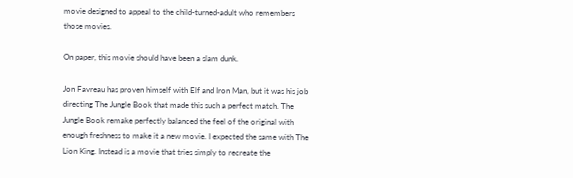movie designed to appeal to the child-turned-adult who remembers those movies.

On paper, this movie should have been a slam dunk.

Jon Favreau has proven himself with Elf and Iron Man, but it was his job directing The Jungle Book that made this such a perfect match. The Jungle Book remake perfectly balanced the feel of the original with enough freshness to make it a new movie. I expected the same with The Lion King. Instead is a movie that tries simply to recreate the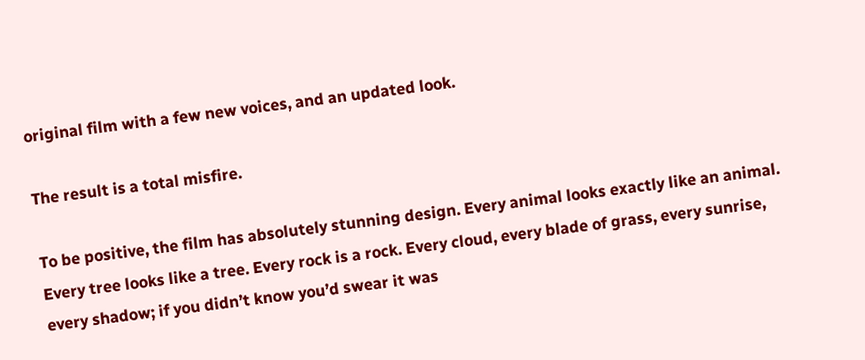original film with a few new voices, and an updated look.

The result is a total misfire.

To be positive, the film has absolutely stunning design. Every animal looks exactly like an animal. Every tree looks like a tree. Every rock is a rock. Every cloud, every blade of grass, every sunrise, every shadow; if you didn’t know you’d swear it was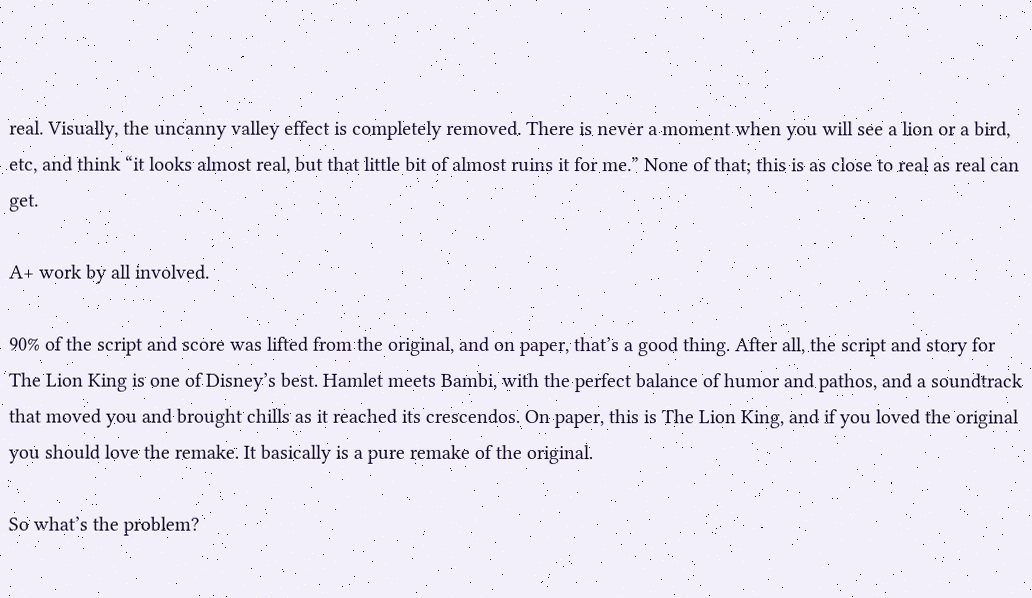real. Visually, the uncanny valley effect is completely removed. There is never a moment when you will see a lion or a bird, etc, and think “it looks almost real, but that little bit of almost ruins it for me.” None of that; this is as close to real as real can get.

A+ work by all involved.

90% of the script and score was lifted from the original, and on paper, that’s a good thing. After all, the script and story for The Lion King is one of Disney’s best. Hamlet meets Bambi, with the perfect balance of humor and pathos, and a soundtrack that moved you and brought chills as it reached its crescendos. On paper, this is The Lion King, and if you loved the original you should love the remake. It basically is a pure remake of the original.

So what’s the problem?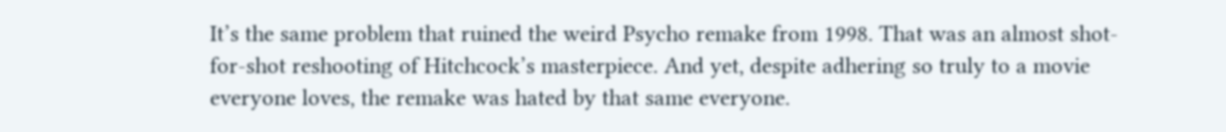It’s the same problem that ruined the weird Psycho remake from 1998. That was an almost shot-for-shot reshooting of Hitchcock’s masterpiece. And yet, despite adhering so truly to a movie everyone loves, the remake was hated by that same everyone.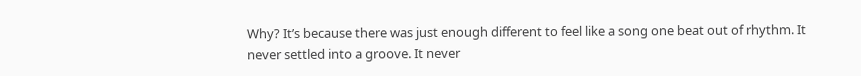Why? It’s because there was just enough different to feel like a song one beat out of rhythm. It never settled into a groove. It never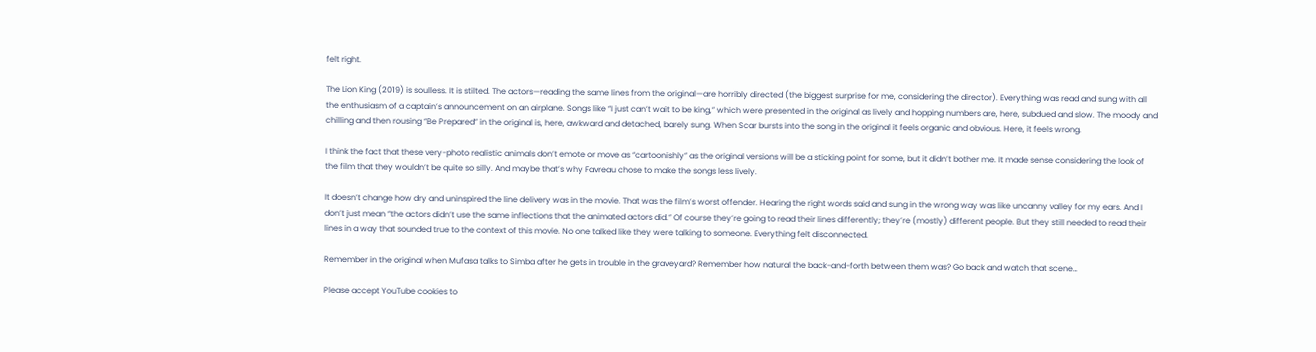felt right.

The Lion King (2019) is soulless. It is stilted. The actors—reading the same lines from the original—are horribly directed (the biggest surprise for me, considering the director). Everything was read and sung with all the enthusiasm of a captain’s announcement on an airplane. Songs like “I just can’t wait to be king,” which were presented in the original as lively and hopping numbers are, here, subdued and slow. The moody and chilling and then rousing “Be Prepared” in the original is, here, awkward and detached, barely sung. When Scar bursts into the song in the original it feels organic and obvious. Here, it feels wrong.

I think the fact that these very-photo realistic animals don’t emote or move as “cartoonishly” as the original versions will be a sticking point for some, but it didn’t bother me. It made sense considering the look of the film that they wouldn’t be quite so silly. And maybe that’s why Favreau chose to make the songs less lively.

It doesn’t change how dry and uninspired the line delivery was in the movie. That was the film’s worst offender. Hearing the right words said and sung in the wrong way was like uncanny valley for my ears. And I don’t just mean “the actors didn’t use the same inflections that the animated actors did.” Of course they’re going to read their lines differently; they’re (mostly) different people. But they still needed to read their lines in a way that sounded true to the context of this movie. No one talked like they were talking to someone. Everything felt disconnected.

Remember in the original when Mufasa talks to Simba after he gets in trouble in the graveyard? Remember how natural the back-and-forth between them was? Go back and watch that scene…

Please accept YouTube cookies to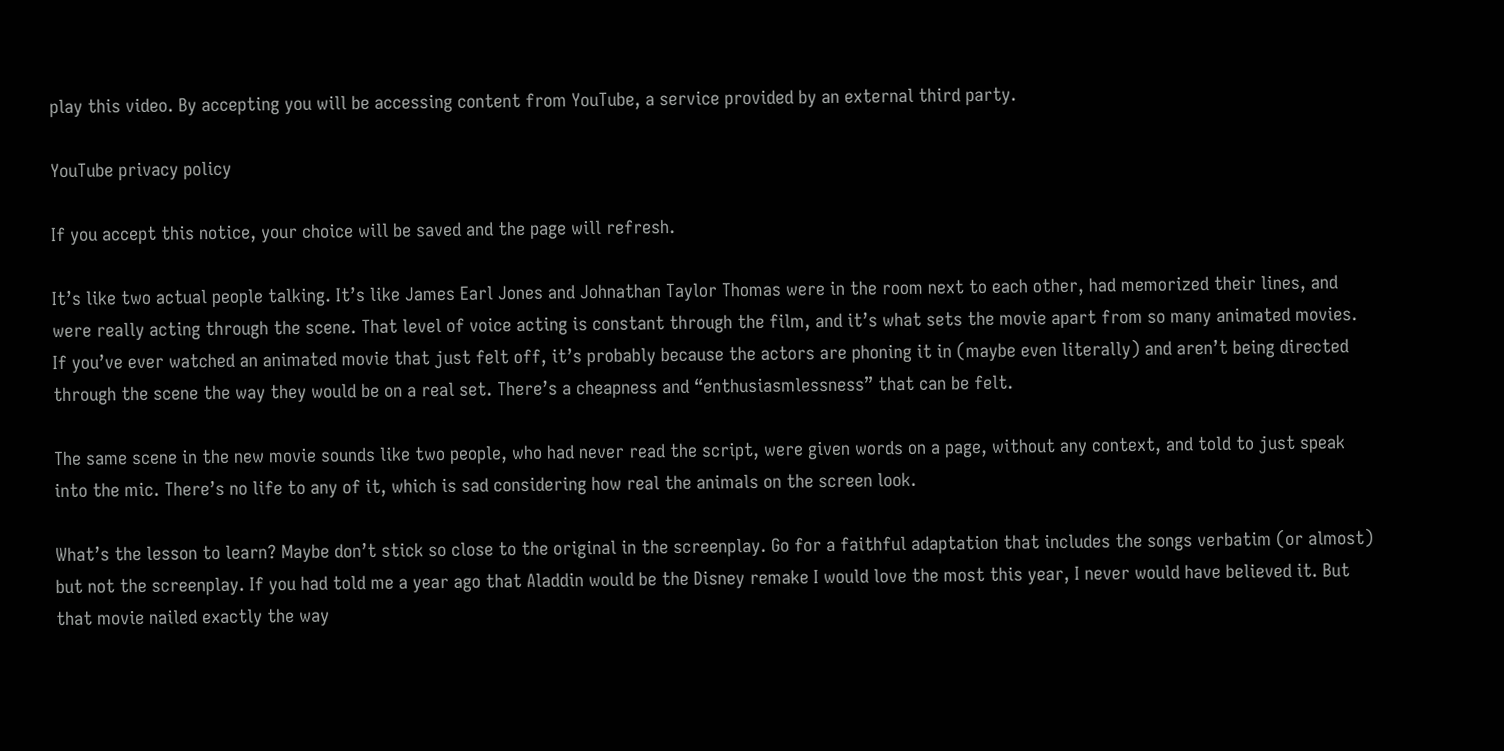play this video. By accepting you will be accessing content from YouTube, a service provided by an external third party.

YouTube privacy policy

If you accept this notice, your choice will be saved and the page will refresh.

It’s like two actual people talking. It’s like James Earl Jones and Johnathan Taylor Thomas were in the room next to each other, had memorized their lines, and were really acting through the scene. That level of voice acting is constant through the film, and it’s what sets the movie apart from so many animated movies. If you’ve ever watched an animated movie that just felt off, it’s probably because the actors are phoning it in (maybe even literally) and aren’t being directed through the scene the way they would be on a real set. There’s a cheapness and “enthusiasmlessness” that can be felt.

The same scene in the new movie sounds like two people, who had never read the script, were given words on a page, without any context, and told to just speak into the mic. There’s no life to any of it, which is sad considering how real the animals on the screen look.

What’s the lesson to learn? Maybe don’t stick so close to the original in the screenplay. Go for a faithful adaptation that includes the songs verbatim (or almost) but not the screenplay. If you had told me a year ago that Aladdin would be the Disney remake I would love the most this year, I never would have believed it. But that movie nailed exactly the way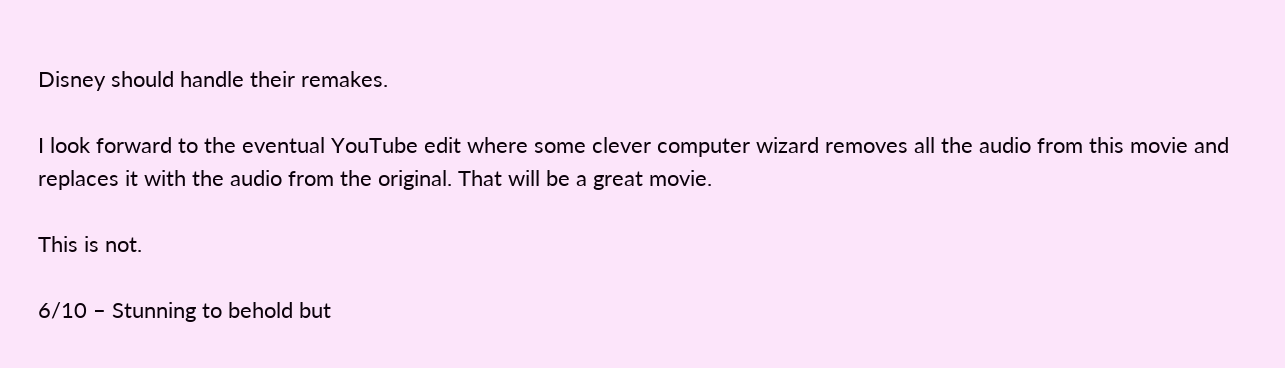Disney should handle their remakes.

I look forward to the eventual YouTube edit where some clever computer wizard removes all the audio from this movie and replaces it with the audio from the original. That will be a great movie.

This is not.

6/10 – Stunning to behold but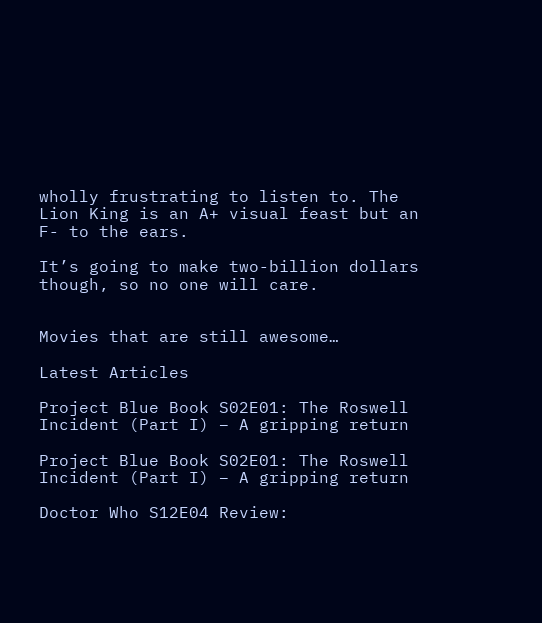wholly frustrating to listen to. The Lion King is an A+ visual feast but an F- to the ears.

It’s going to make two-billion dollars though, so no one will care.


Movies that are still awesome…

Latest Articles

Project Blue Book S02E01: The Roswell Incident (Part I) – A gripping return

Project Blue Book S02E01: The Roswell Incident (Part I) – A gripping return

Doctor Who S12E04 Review: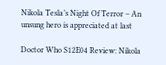Nikola Tesla’s Night Of Terror – An unsung hero is appreciated at last

Doctor Who S12E04 Review: Nikola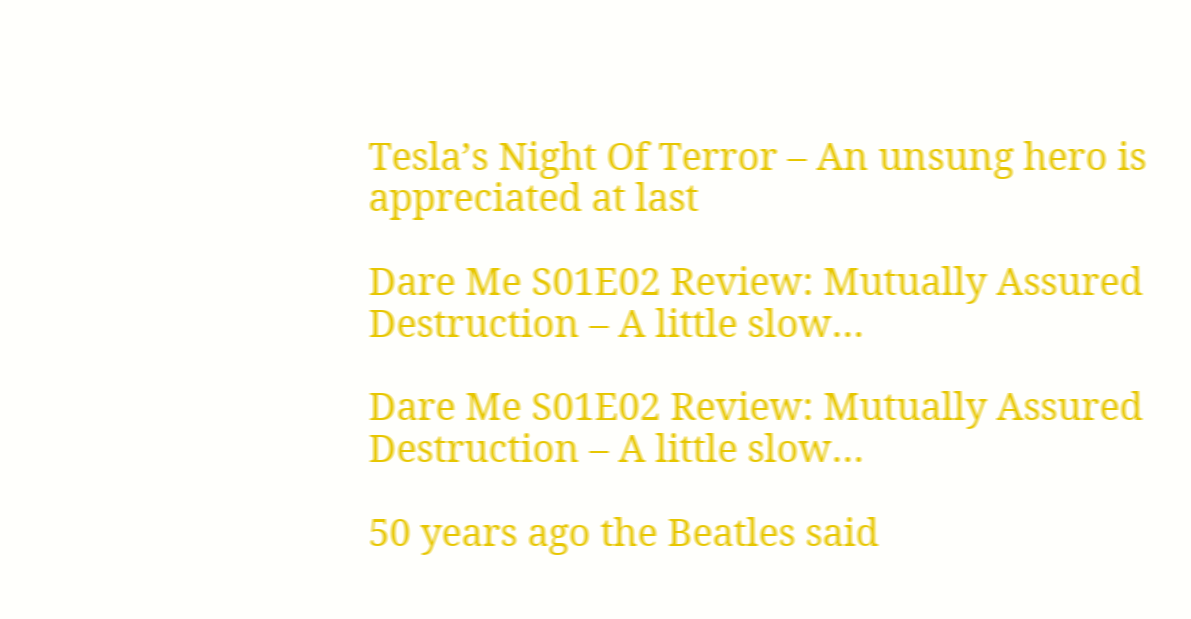Tesla’s Night Of Terror – An unsung hero is appreciated at last

Dare Me S01E02 Review: Mutually Assured Destruction – A little slow…

Dare Me S01E02 Review: Mutually Assured Destruction – A little slow…

50 years ago the Beatles said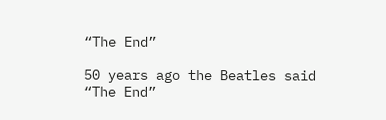“The End”

50 years ago the Beatles said “The End”